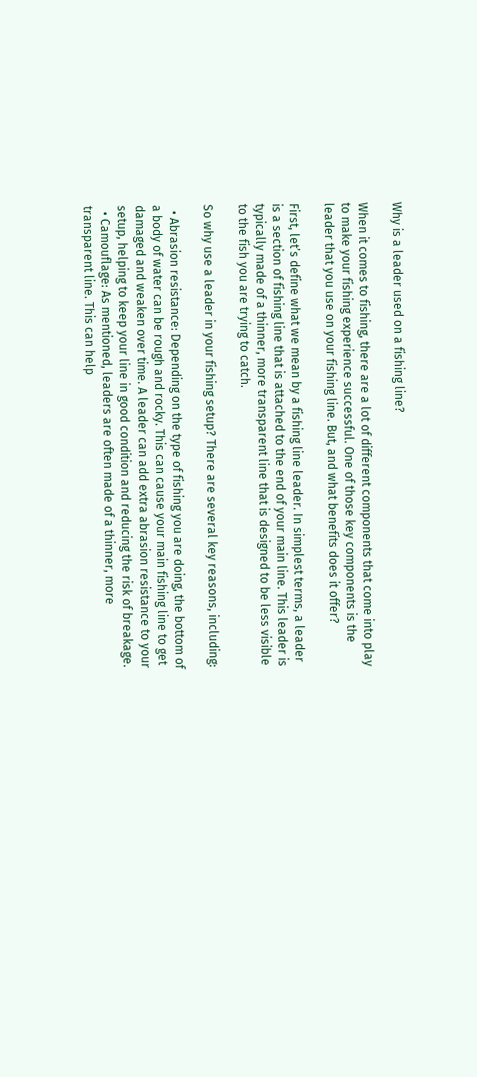Why is a leader used on a fishing line?

When it comes to fishing, there are a lot of different components that come into play to make your fishing experience successful. One of those key components is the leader that you use on your fishing line. But, and what benefits does it offer?

First, let’s define what we mean by a fishing line leader. In simplest terms, a leader is a section of fishing line that is attached to the end of your main line. This leader is typically made of a thinner, more transparent line that is designed to be less visible to the fish you are trying to catch.

So why use a leader in your fishing setup? There are several key reasons, including:

  • Abrasion resistance: Depending on the type of fishing you are doing, the bottom of a body of water can be rough and rocky. This can cause your main fishing line to get damaged and weaken over time. A leader can add extra abrasion resistance to your setup, helping to keep your line in good condition and reducing the risk of breakage.
  • Camouflage: As mentioned, leaders are often made of a thinner, more transparent line. This can help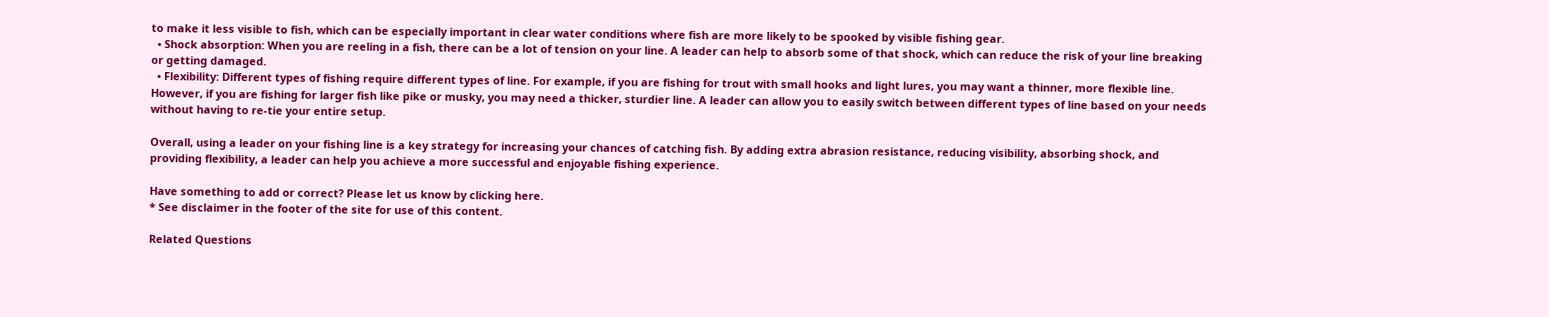to make it less visible to fish, which can be especially important in clear water conditions where fish are more likely to be spooked by visible fishing gear.
  • Shock absorption: When you are reeling in a fish, there can be a lot of tension on your line. A leader can help to absorb some of that shock, which can reduce the risk of your line breaking or getting damaged.
  • Flexibility: Different types of fishing require different types of line. For example, if you are fishing for trout with small hooks and light lures, you may want a thinner, more flexible line. However, if you are fishing for larger fish like pike or musky, you may need a thicker, sturdier line. A leader can allow you to easily switch between different types of line based on your needs without having to re-tie your entire setup.

Overall, using a leader on your fishing line is a key strategy for increasing your chances of catching fish. By adding extra abrasion resistance, reducing visibility, absorbing shock, and providing flexibility, a leader can help you achieve a more successful and enjoyable fishing experience.

Have something to add or correct? Please let us know by clicking here.
* See disclaimer in the footer of the site for use of this content.

Related Questions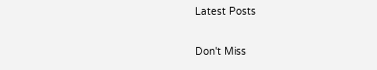Latest Posts

Don't Miss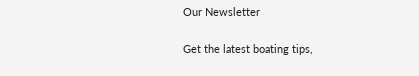Our Newsletter

Get the latest boating tips,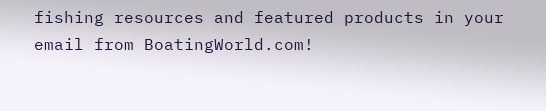fishing resources and featured products in your email from BoatingWorld.com!